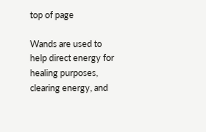top of page

Wands are used to help direct energy for healing purposes, clearing energy, and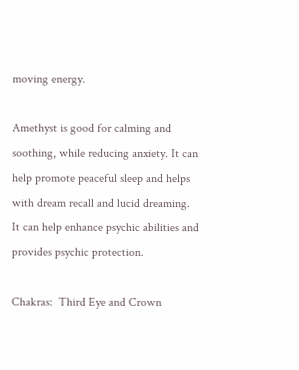moving energy.

Amethyst is good for calming and soothing, while reducing anxiety. It can help promote peaceful sleep and helps with dream recall and lucid dreaming.  It can help enhance psychic abilities and provides psychic protection.

Chakras:  Third Eye and Crown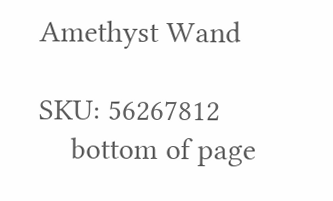Amethyst Wand

SKU: 56267812
    bottom of page